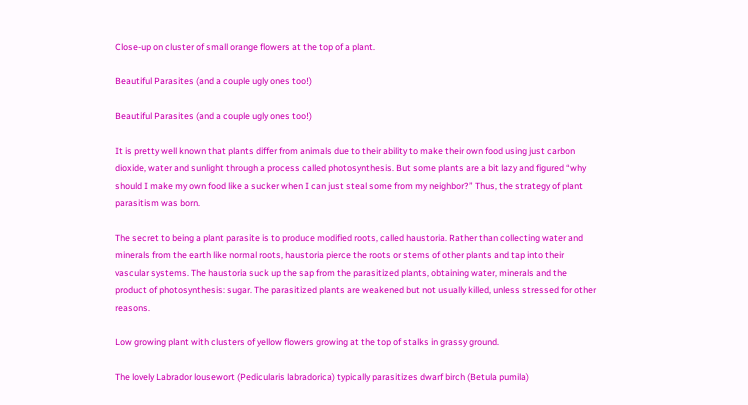Close-up on cluster of small orange flowers at the top of a plant.

Beautiful Parasites (and a couple ugly ones too!)

Beautiful Parasites (and a couple ugly ones too!)

It is pretty well known that plants differ from animals due to their ability to make their own food using just carbon dioxide, water and sunlight through a process called photosynthesis. But some plants are a bit lazy and figured “why should I make my own food like a sucker when I can just steal some from my neighbor?” Thus, the strategy of plant parasitism was born.

The secret to being a plant parasite is to produce modified roots, called haustoria. Rather than collecting water and minerals from the earth like normal roots, haustoria pierce the roots or stems of other plants and tap into their vascular systems. The haustoria suck up the sap from the parasitized plants, obtaining water, minerals and the product of photosynthesis: sugar. The parasitized plants are weakened but not usually killed, unless stressed for other reasons.

Low growing plant with clusters of yellow flowers growing at the top of stalks in grassy ground.

The lovely Labrador lousewort (Pedicularis labradorica) typically parasitizes dwarf birch (Betula pumila)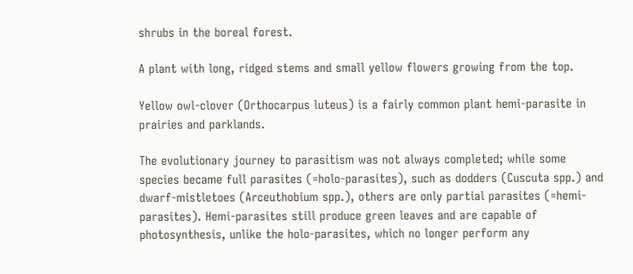shrubs in the boreal forest.

A plant with long, ridged stems and small yellow flowers growing from the top.

Yellow owl-clover (Orthocarpus luteus) is a fairly common plant hemi-parasite in prairies and parklands.

The evolutionary journey to parasitism was not always completed; while some species became full parasites (=holo-parasites), such as dodders (Cuscuta spp.) and dwarf-mistletoes (Arceuthobium spp.), others are only partial parasites (=hemi-parasites). Hemi-parasites still produce green leaves and are capable of photosynthesis, unlike the holo-parasites, which no longer perform any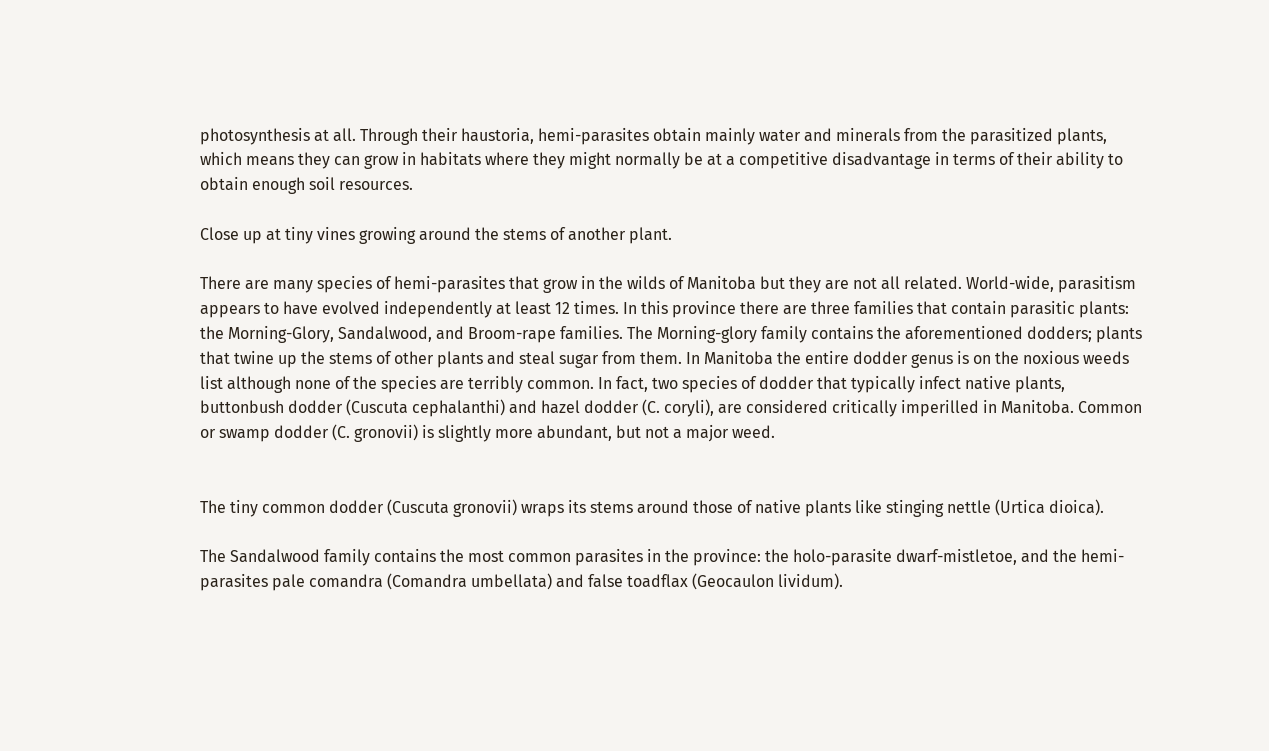photosynthesis at all. Through their haustoria, hemi-parasites obtain mainly water and minerals from the parasitized plants, which means they can grow in habitats where they might normally be at a competitive disadvantage in terms of their ability to obtain enough soil resources.

Close up at tiny vines growing around the stems of another plant.

There are many species of hemi-parasites that grow in the wilds of Manitoba but they are not all related. World-wide, parasitism appears to have evolved independently at least 12 times. In this province there are three families that contain parasitic plants: the Morning-Glory, Sandalwood, and Broom-rape families. The Morning-glory family contains the aforementioned dodders; plants that twine up the stems of other plants and steal sugar from them. In Manitoba the entire dodder genus is on the noxious weeds list although none of the species are terribly common. In fact, two species of dodder that typically infect native plants, buttonbush dodder (Cuscuta cephalanthi) and hazel dodder (C. coryli), are considered critically imperilled in Manitoba. Common or swamp dodder (C. gronovii) is slightly more abundant, but not a major weed.


The tiny common dodder (Cuscuta gronovii) wraps its stems around those of native plants like stinging nettle (Urtica dioica).

The Sandalwood family contains the most common parasites in the province: the holo-parasite dwarf-mistletoe, and the hemi-parasites pale comandra (Comandra umbellata) and false toadflax (Geocaulon lividum).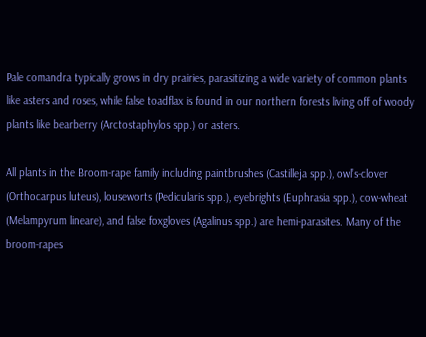Pale comandra typically grows in dry prairies, parasitizing a wide variety of common plants like asters and roses, while false toadflax is found in our northern forests living off of woody plants like bearberry (Arctostaphylos spp.) or asters.

All plants in the Broom-rape family including paintbrushes (Castilleja spp.), owl’s-clover (Orthocarpus luteus), louseworts (Pedicularis spp.), eyebrights (Euphrasia spp.), cow-wheat (Melampyrum lineare), and false foxgloves (Agalinus spp.) are hemi-parasites. Many of the broom-rapes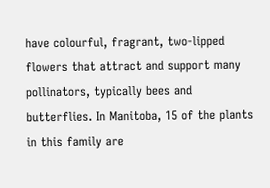have colourful, fragrant, two-lipped flowers that attract and support many pollinators, typically bees and butterflies. In Manitoba, 15 of the plants in this family are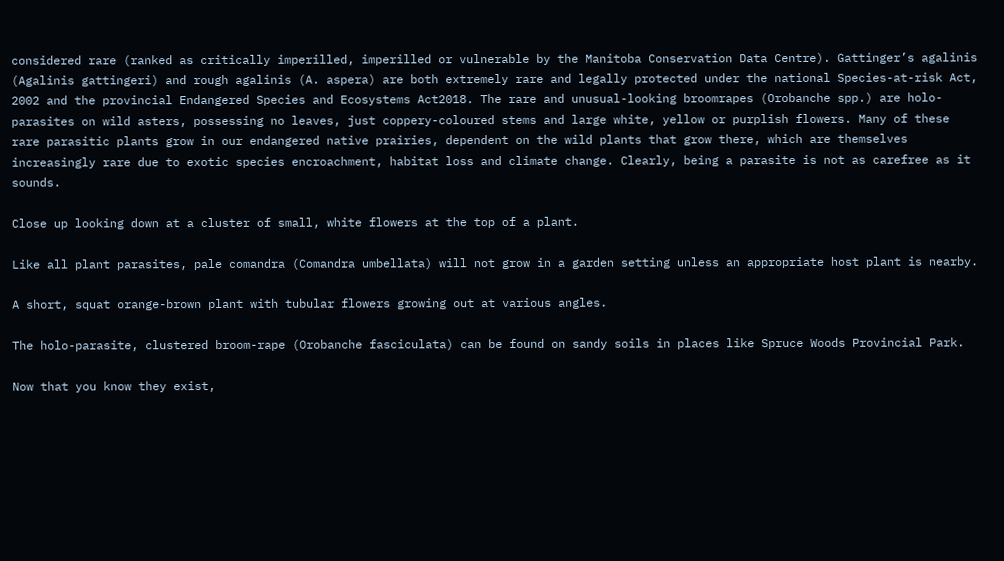considered rare (ranked as critically imperilled, imperilled or vulnerable by the Manitoba Conservation Data Centre). Gattinger’s agalinis (Agalinis gattingeri) and rough agalinis (A. aspera) are both extremely rare and legally protected under the national Species-at-risk Act, 2002 and the provincial Endangered Species and Ecosystems Act2018. The rare and unusual-looking broomrapes (Orobanche spp.) are holo-parasites on wild asters, possessing no leaves, just coppery-coloured stems and large white, yellow or purplish flowers. Many of these rare parasitic plants grow in our endangered native prairies, dependent on the wild plants that grow there, which are themselves increasingly rare due to exotic species encroachment, habitat loss and climate change. Clearly, being a parasite is not as carefree as it sounds.

Close up looking down at a cluster of small, white flowers at the top of a plant.

Like all plant parasites, pale comandra (Comandra umbellata) will not grow in a garden setting unless an appropriate host plant is nearby.

A short, squat orange-brown plant with tubular flowers growing out at various angles.

The holo-parasite, clustered broom-rape (Orobanche fasciculata) can be found on sandy soils in places like Spruce Woods Provincial Park.

Now that you know they exist,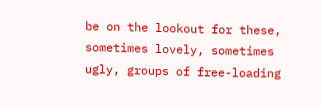be on the lookout for these, sometimes lovely, sometimes ugly, groups of free-loading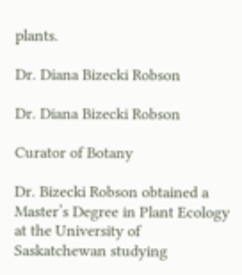plants.

Dr. Diana Bizecki Robson

Dr. Diana Bizecki Robson

Curator of Botany

Dr. Bizecki Robson obtained a Master’s Degree in Plant Ecology at the University of Saskatchewan studying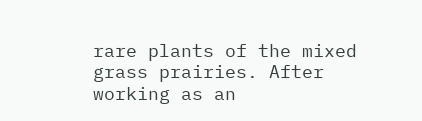rare plants of the mixed grass prairies. After working as an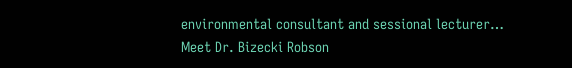environmental consultant and sessional lecturer…
Meet Dr. Bizecki Robson